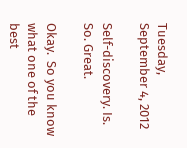Tuesday, September 4, 2012

Self-discovery. Is. So. Great.

Okay.  So you know what one of the best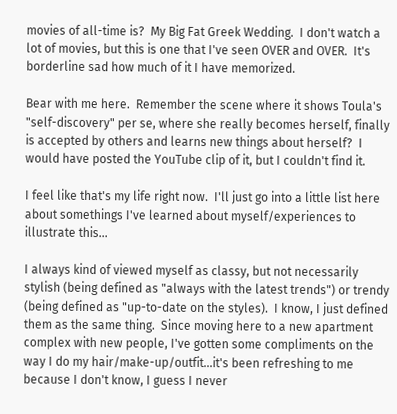movies of all-time is?  My Big Fat Greek Wedding.  I don't watch a lot of movies, but this is one that I've seen OVER and OVER.  It's borderline sad how much of it I have memorized.

Bear with me here.  Remember the scene where it shows Toula's "self-discovery" per se, where she really becomes herself, finally is accepted by others and learns new things about herself?  I would have posted the YouTube clip of it, but I couldn't find it.

I feel like that's my life right now.  I'll just go into a little list here about somethings I've learned about myself/experiences to illustrate this...

I always kind of viewed myself as classy, but not necessarily stylish (being defined as "always with the latest trends") or trendy (being defined as "up-to-date on the styles).  I know, I just defined them as the same thing.  Since moving here to a new apartment complex with new people, I've gotten some compliments on the way I do my hair/make-up/outfit...it's been refreshing to me because I don't know, I guess I never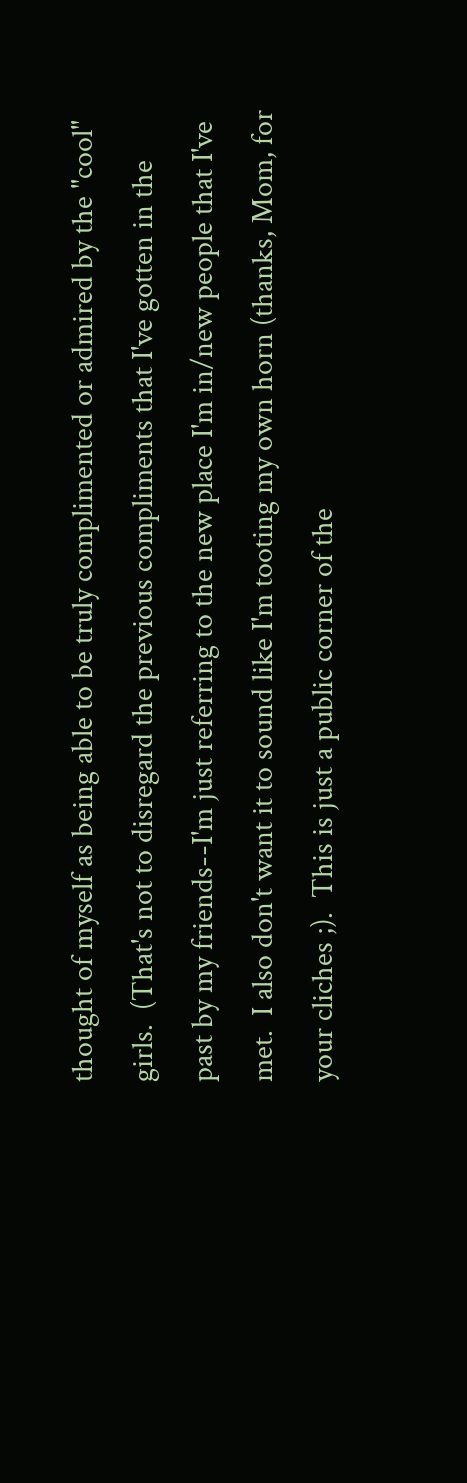thought of myself as being able to be truly complimented or admired by the "cool" girls.  (That's not to disregard the previous compliments that I've gotten in the past by my friends--I'm just referring to the new place I'm in/new people that I've met.  I also don't want it to sound like I'm tooting my own horn (thanks, Mom, for your cliches ;).  This is just a public corner of the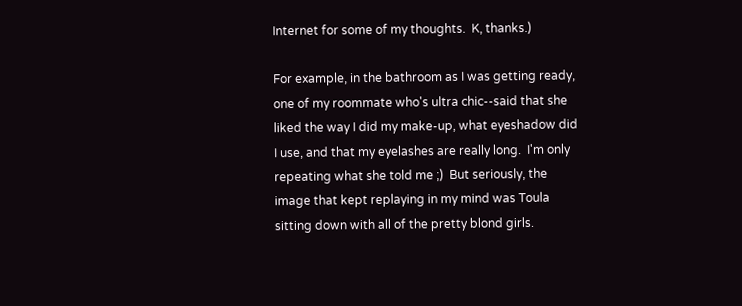Internet for some of my thoughts.  K, thanks.)

For example, in the bathroom as I was getting ready, one of my roommate who's ultra chic--said that she liked the way I did my make-up, what eyeshadow did I use, and that my eyelashes are really long.  I'm only repeating what she told me ;)  But seriously, the image that kept replaying in my mind was Toula sitting down with all of the pretty blond girls.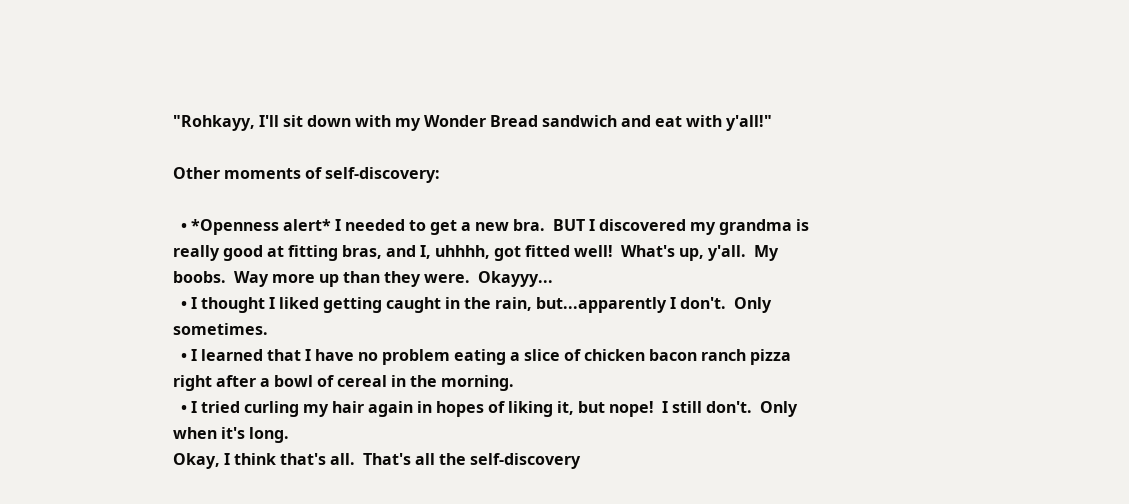"Rohkayy, I'll sit down with my Wonder Bread sandwich and eat with y'all!"

Other moments of self-discovery:

  • *Openness alert* I needed to get a new bra.  BUT I discovered my grandma is really good at fitting bras, and I, uhhhh, got fitted well!  What's up, y'all.  My boobs.  Way more up than they were.  Okayyy...
  • I thought I liked getting caught in the rain, but...apparently I don't.  Only sometimes.
  • I learned that I have no problem eating a slice of chicken bacon ranch pizza right after a bowl of cereal in the morning.
  • I tried curling my hair again in hopes of liking it, but nope!  I still don't.  Only when it's long.
Okay, I think that's all.  That's all the self-discovery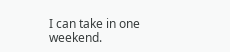I can take in one weekend.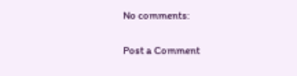No comments:

Post a Comment